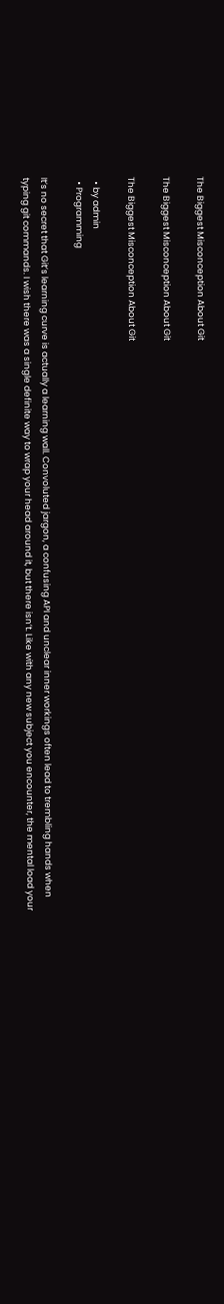The Biggest Misconception About Git

The Biggest Misconception About Git

The Biggest Misconception About Git

  • by admin
  • Programming

It’s no secret that Git’s learning curve is actually a learning wall. Convoluted jargon, a confusing API and unclear inner workings often lead to trembling hands when typing git commands. I wish there was a single definite way to wrap your head around it, but there isn’t. Like with any new subject you encounter, the mental load your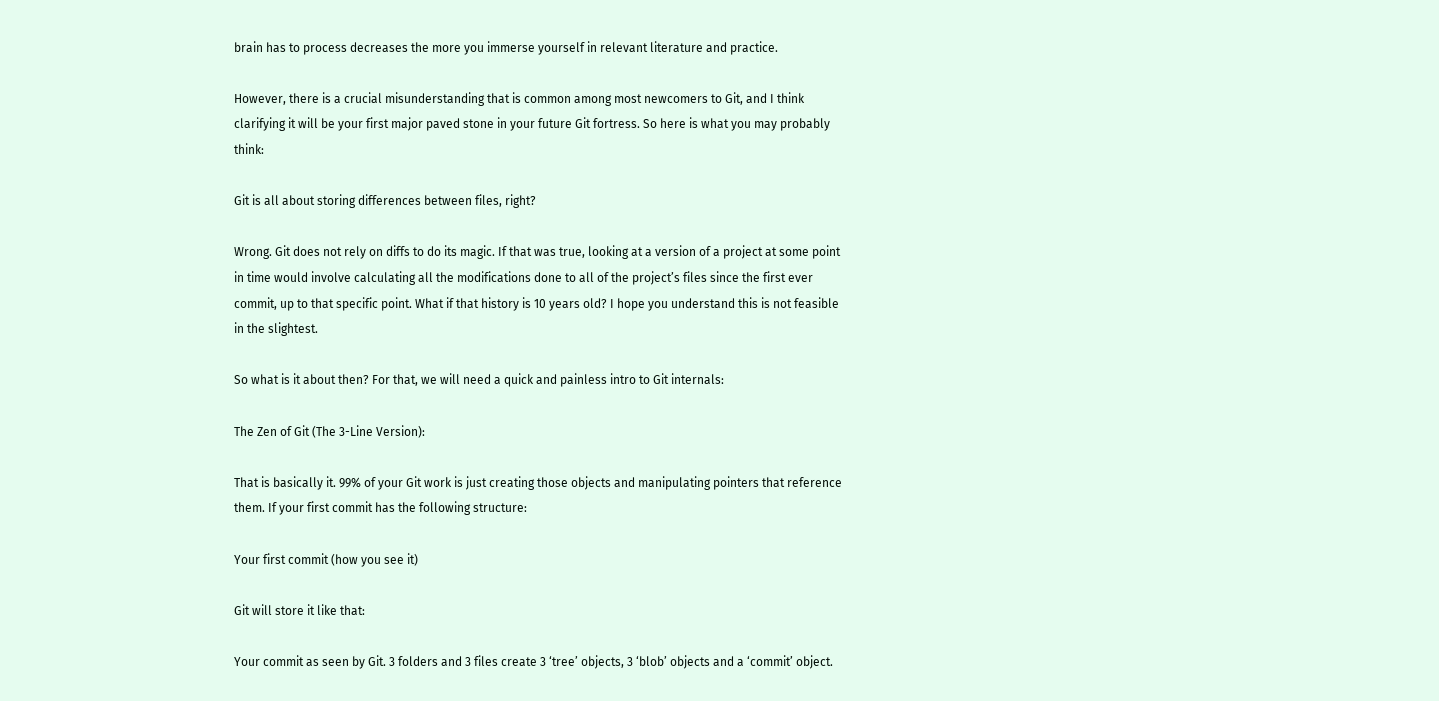brain has to process decreases the more you immerse yourself in relevant literature and practice.

However, there is a crucial misunderstanding that is common among most newcomers to Git, and I think clarifying it will be your first major paved stone in your future Git fortress. So here is what you may probably think:

Git is all about storing differences between files, right?

Wrong. Git does not rely on diffs to do its magic. If that was true, looking at a version of a project at some point in time would involve calculating all the modifications done to all of the project’s files since the first ever commit, up to that specific point. What if that history is 10 years old? I hope you understand this is not feasible in the slightest.

So what is it about then? For that, we will need a quick and painless intro to Git internals:

The Zen of Git (The 3-Line Version):

That is basically it. 99% of your Git work is just creating those objects and manipulating pointers that reference them. If your first commit has the following structure:

Your first commit (how you see it)

Git will store it like that:

Your commit as seen by Git. 3 folders and 3 files create 3 ‘tree’ objects, 3 ‘blob’ objects and a ‘commit’ object.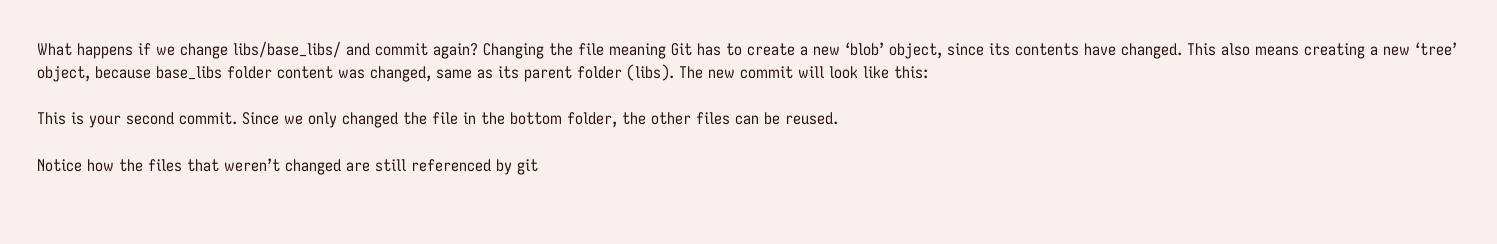What happens if we change libs/base_libs/ and commit again? Changing the file meaning Git has to create a new ‘blob’ object, since its contents have changed. This also means creating a new ‘tree’ object, because base_libs folder content was changed, same as its parent folder (libs). The new commit will look like this:

This is your second commit. Since we only changed the file in the bottom folder, the other files can be reused.

Notice how the files that weren’t changed are still referenced by git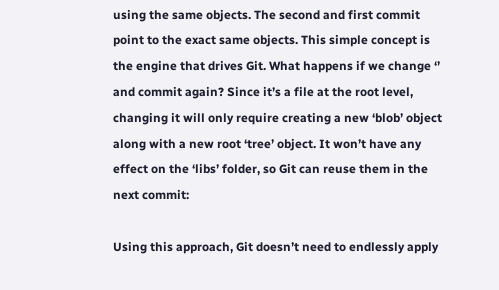using the same objects. The second and first commit point to the exact same objects. This simple concept is the engine that drives Git. What happens if we change ‘’ and commit again? Since it’s a file at the root level, changing it will only require creating a new ‘blob’ object along with a new root ‘tree’ object. It won’t have any effect on the ‘libs’ folder, so Git can reuse them in the next commit:

Using this approach, Git doesn’t need to endlessly apply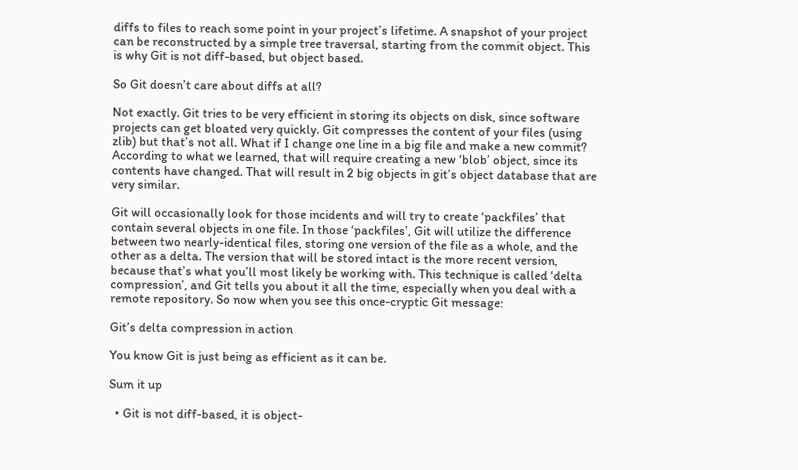diffs to files to reach some point in your project’s lifetime. A snapshot of your project can be reconstructed by a simple tree traversal, starting from the commit object. This is why Git is not diff-based, but object based.

So Git doesn’t care about diffs at all?

Not exactly. Git tries to be very efficient in storing its objects on disk, since software projects can get bloated very quickly. Git compresses the content of your files (using zlib) but that’s not all. What if I change one line in a big file and make a new commit? According to what we learned, that will require creating a new ‘blob’ object, since its contents have changed. That will result in 2 big objects in git’s object database that are very similar.

Git will occasionally look for those incidents and will try to create ‘packfiles’ that contain several objects in one file. In those ‘packfiles’, Git will utilize the difference between two nearly-identical files, storing one version of the file as a whole, and the other as a delta. The version that will be stored intact is the more recent version, because that’s what you’ll most likely be working with. This technique is called ‘delta compression’, and Git tells you about it all the time, especially when you deal with a remote repository. So now when you see this once-cryptic Git message:

Git’s delta compression in action

You know Git is just being as efficient as it can be.

Sum it up

  • Git is not diff-based, it is object-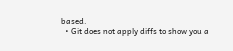based.
  • Git does not apply diffs to show you a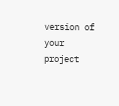version of your project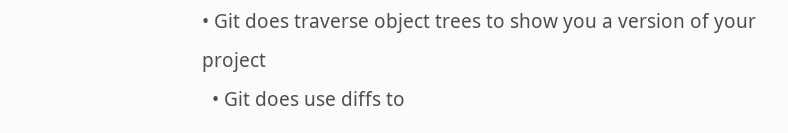• Git does traverse object trees to show you a version of your project
  • Git does use diffs to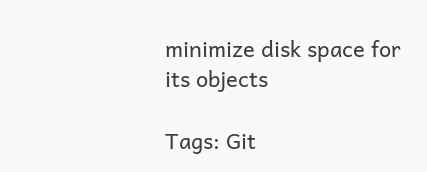minimize disk space for its objects

Tags: Git